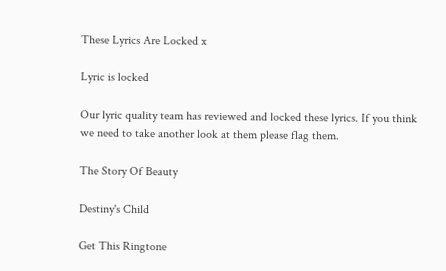These Lyrics Are Locked x

Lyric is locked

Our lyric quality team has reviewed and locked these lyrics. If you think we need to take another look at them please flag them.

The Story Of Beauty

Destiny's Child

Get This Ringtone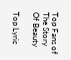Top Fans of The Story Of Beauty

Top Lyric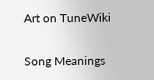Art on TuneWiki

Song Meanings